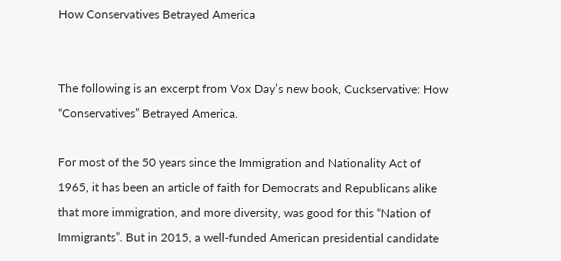How Conservatives Betrayed America


The following is an excerpt from Vox Day’s new book, Cuckservative: How “Conservatives” Betrayed America.

For most of the 50 years since the Immigration and Nationality Act of 1965, it has been an article of faith for Democrats and Republicans alike that more immigration, and more diversity, was good for this “Nation of Immigrants”. But in 2015, a well-funded American presidential candidate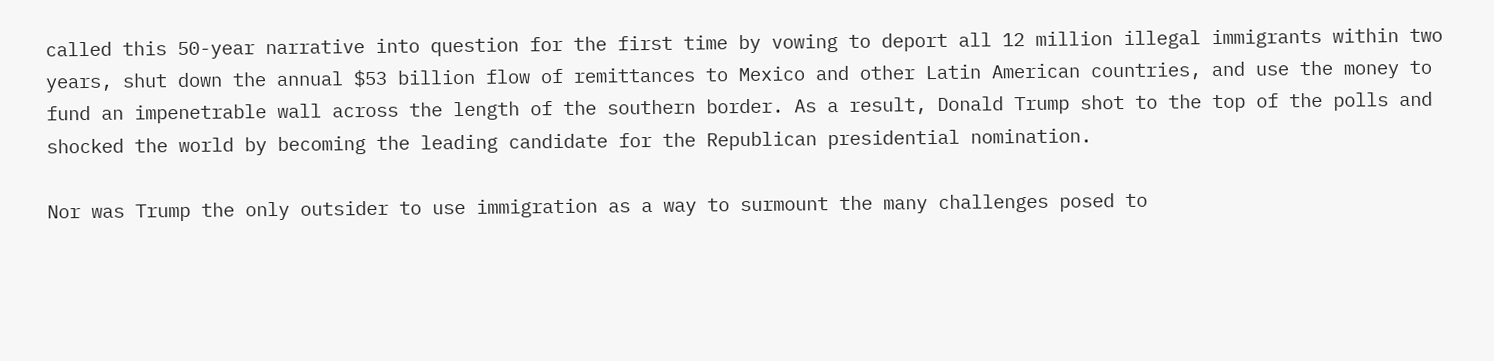called this 50-year narrative into question for the first time by vowing to deport all 12 million illegal immigrants within two years, shut down the annual $53 billion flow of remittances to Mexico and other Latin American countries, and use the money to fund an impenetrable wall across the length of the southern border. As a result, Donald Trump shot to the top of the polls and shocked the world by becoming the leading candidate for the Republican presidential nomination.

Nor was Trump the only outsider to use immigration as a way to surmount the many challenges posed to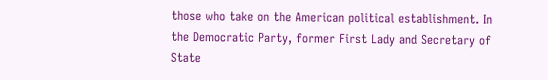those who take on the American political establishment. In the Democratic Party, former First Lady and Secretary of State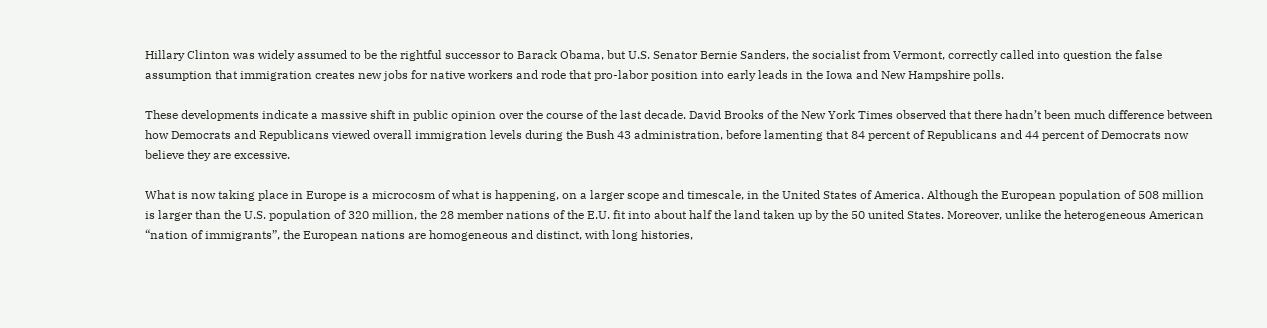Hillary Clinton was widely assumed to be the rightful successor to Barack Obama, but U.S. Senator Bernie Sanders, the socialist from Vermont, correctly called into question the false assumption that immigration creates new jobs for native workers and rode that pro-labor position into early leads in the Iowa and New Hampshire polls.

These developments indicate a massive shift in public opinion over the course of the last decade. David Brooks of the New York Times observed that there hadn’t been much difference between how Democrats and Republicans viewed overall immigration levels during the Bush 43 administration, before lamenting that 84 percent of Republicans and 44 percent of Democrats now believe they are excessive.

What is now taking place in Europe is a microcosm of what is happening, on a larger scope and timescale, in the United States of America. Although the European population of 508 million is larger than the U.S. population of 320 million, the 28 member nations of the E.U. fit into about half the land taken up by the 50 united States. Moreover, unlike the heterogeneous American “nation of immigrants”, the European nations are homogeneous and distinct, with long histories,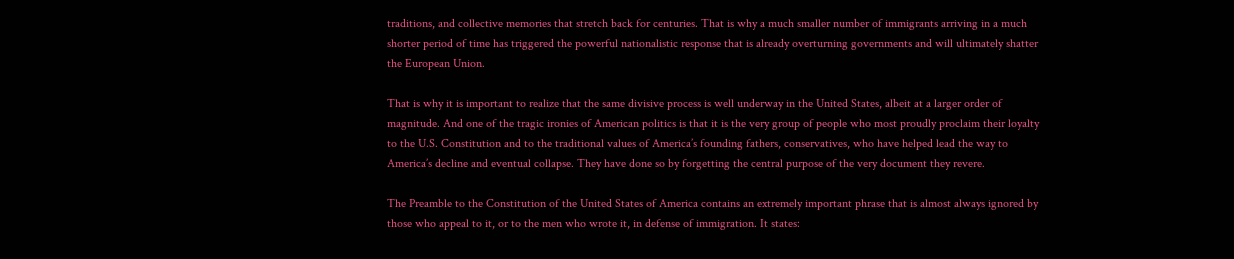traditions, and collective memories that stretch back for centuries. That is why a much smaller number of immigrants arriving in a much shorter period of time has triggered the powerful nationalistic response that is already overturning governments and will ultimately shatter the European Union.

That is why it is important to realize that the same divisive process is well underway in the United States, albeit at a larger order of magnitude. And one of the tragic ironies of American politics is that it is the very group of people who most proudly proclaim their loyalty to the U.S. Constitution and to the traditional values of America’s founding fathers, conservatives, who have helped lead the way to America’s decline and eventual collapse. They have done so by forgetting the central purpose of the very document they revere.

The Preamble to the Constitution of the United States of America contains an extremely important phrase that is almost always ignored by those who appeal to it, or to the men who wrote it, in defense of immigration. It states: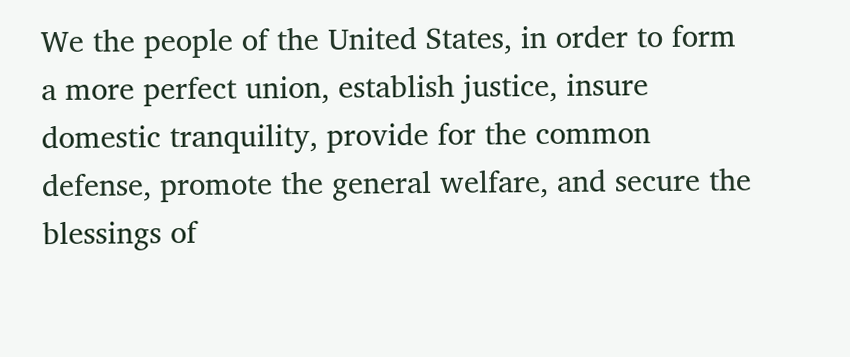We the people of the United States, in order to form a more perfect union, establish justice, insure domestic tranquility, provide for the common defense, promote the general welfare, and secure the blessings of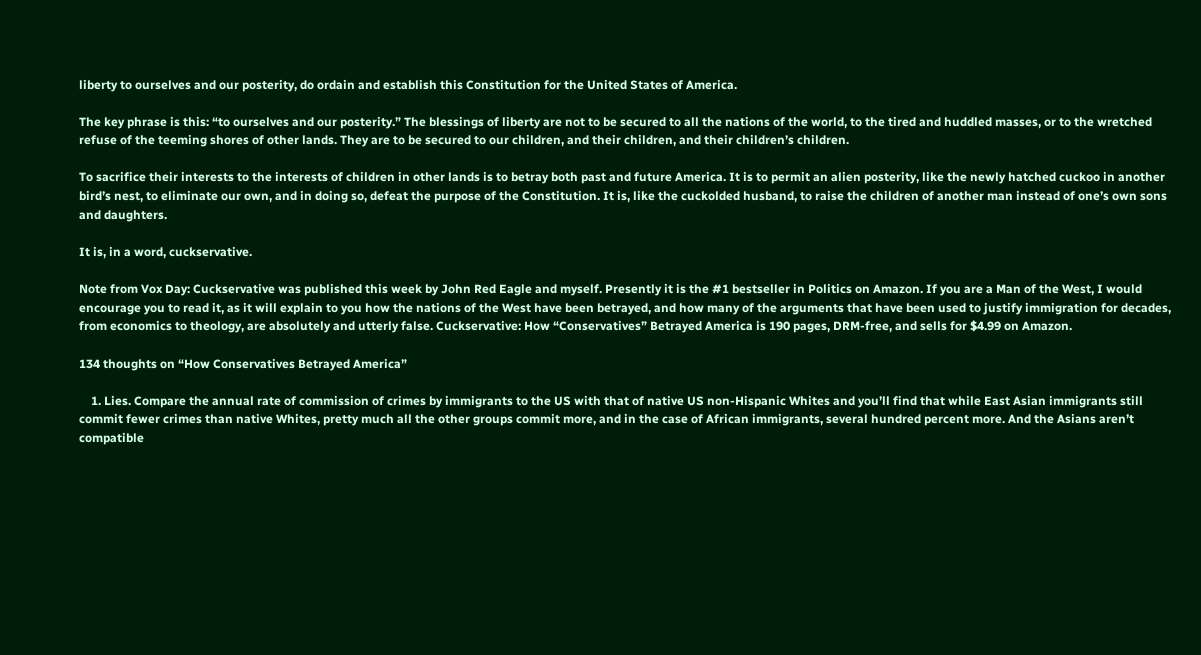liberty to ourselves and our posterity, do ordain and establish this Constitution for the United States of America.

The key phrase is this: “to ourselves and our posterity.” The blessings of liberty are not to be secured to all the nations of the world, to the tired and huddled masses, or to the wretched refuse of the teeming shores of other lands. They are to be secured to our children, and their children, and their children’s children.

To sacrifice their interests to the interests of children in other lands is to betray both past and future America. It is to permit an alien posterity, like the newly hatched cuckoo in another bird’s nest, to eliminate our own, and in doing so, defeat the purpose of the Constitution. It is, like the cuckolded husband, to raise the children of another man instead of one’s own sons and daughters.

It is, in a word, cuckservative.

Note from Vox Day: Cuckservative was published this week by John Red Eagle and myself. Presently it is the #1 bestseller in Politics on Amazon. If you are a Man of the West, I would encourage you to read it, as it will explain to you how the nations of the West have been betrayed, and how many of the arguments that have been used to justify immigration for decades, from economics to theology, are absolutely and utterly false. Cuckservative: How “Conservatives” Betrayed America is 190 pages, DRM-free, and sells for $4.99 on Amazon.

134 thoughts on “How Conservatives Betrayed America”

    1. Lies. Compare the annual rate of commission of crimes by immigrants to the US with that of native US non-Hispanic Whites and you’ll find that while East Asian immigrants still commit fewer crimes than native Whites, pretty much all the other groups commit more, and in the case of African immigrants, several hundred percent more. And the Asians aren’t compatible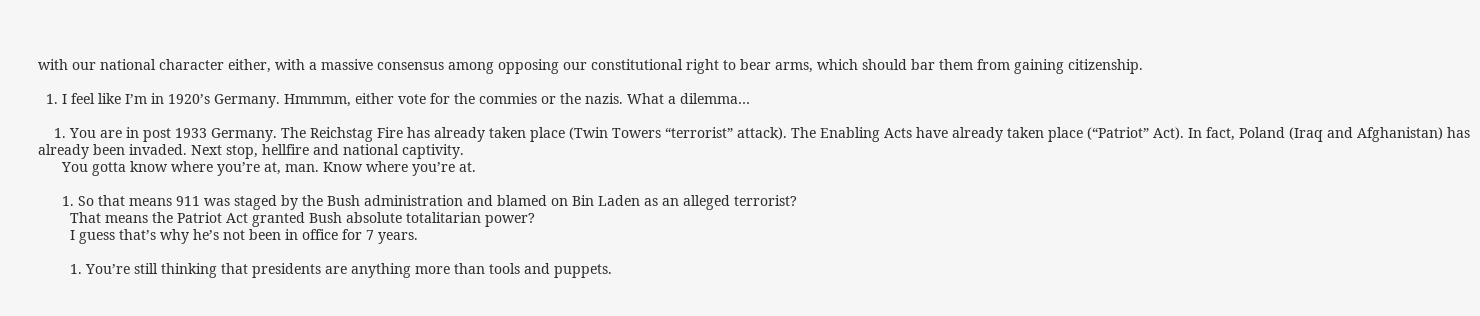with our national character either, with a massive consensus among opposing our constitutional right to bear arms, which should bar them from gaining citizenship.

  1. I feel like I’m in 1920’s Germany. Hmmmm, either vote for the commies or the nazis. What a dilemma…

    1. You are in post 1933 Germany. The Reichstag Fire has already taken place (Twin Towers “terrorist” attack). The Enabling Acts have already taken place (“Patriot” Act). In fact, Poland (Iraq and Afghanistan) has already been invaded. Next stop, hellfire and national captivity.
      You gotta know where you’re at, man. Know where you’re at.

      1. So that means 911 was staged by the Bush administration and blamed on Bin Laden as an alleged terrorist?
        That means the Patriot Act granted Bush absolute totalitarian power?
        I guess that’s why he’s not been in office for 7 years.

        1. You’re still thinking that presidents are anything more than tools and puppets.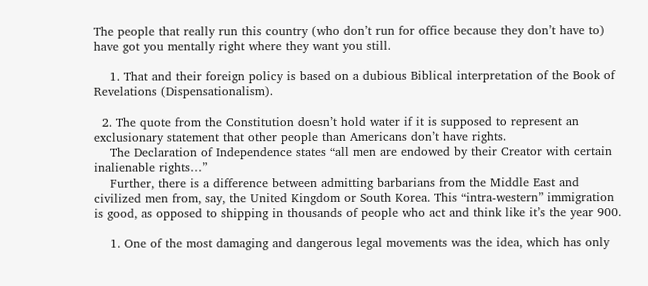The people that really run this country (who don’t run for office because they don’t have to) have got you mentally right where they want you still.

    1. That and their foreign policy is based on a dubious Biblical interpretation of the Book of Revelations (Dispensationalism).

  2. The quote from the Constitution doesn’t hold water if it is supposed to represent an exclusionary statement that other people than Americans don’t have rights.
    The Declaration of Independence states “all men are endowed by their Creator with certain inalienable rights…”
    Further, there is a difference between admitting barbarians from the Middle East and civilized men from, say, the United Kingdom or South Korea. This “intra-western” immigration is good, as opposed to shipping in thousands of people who act and think like it’s the year 900.

    1. One of the most damaging and dangerous legal movements was the idea, which has only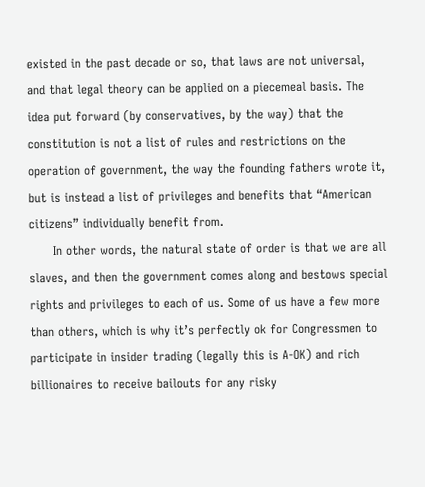existed in the past decade or so, that laws are not universal, and that legal theory can be applied on a piecemeal basis. The idea put forward (by conservatives, by the way) that the constitution is not a list of rules and restrictions on the operation of government, the way the founding fathers wrote it, but is instead a list of privileges and benefits that “American citizens” individually benefit from.
      In other words, the natural state of order is that we are all slaves, and then the government comes along and bestows special rights and privileges to each of us. Some of us have a few more than others, which is why it’s perfectly ok for Congressmen to participate in insider trading (legally this is A-OK) and rich billionaires to receive bailouts for any risky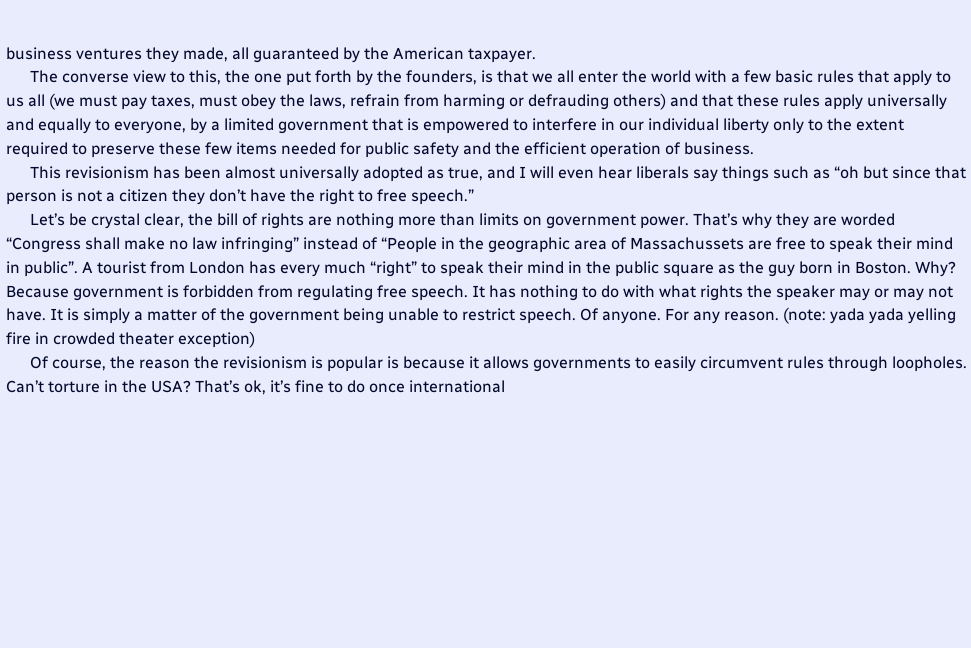business ventures they made, all guaranteed by the American taxpayer.
      The converse view to this, the one put forth by the founders, is that we all enter the world with a few basic rules that apply to us all (we must pay taxes, must obey the laws, refrain from harming or defrauding others) and that these rules apply universally and equally to everyone, by a limited government that is empowered to interfere in our individual liberty only to the extent required to preserve these few items needed for public safety and the efficient operation of business.
      This revisionism has been almost universally adopted as true, and I will even hear liberals say things such as “oh but since that person is not a citizen they don’t have the right to free speech.”
      Let’s be crystal clear, the bill of rights are nothing more than limits on government power. That’s why they are worded “Congress shall make no law infringing” instead of “People in the geographic area of Massachussets are free to speak their mind in public”. A tourist from London has every much “right” to speak their mind in the public square as the guy born in Boston. Why? Because government is forbidden from regulating free speech. It has nothing to do with what rights the speaker may or may not have. It is simply a matter of the government being unable to restrict speech. Of anyone. For any reason. (note: yada yada yelling fire in crowded theater exception)
      Of course, the reason the revisionism is popular is because it allows governments to easily circumvent rules through loopholes. Can’t torture in the USA? That’s ok, it’s fine to do once international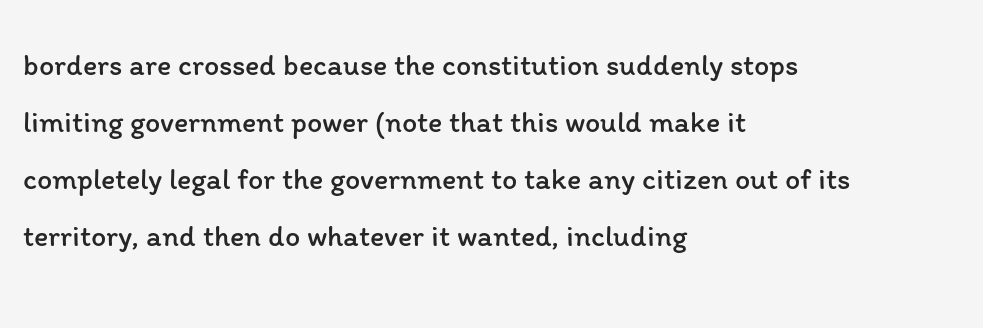borders are crossed because the constitution suddenly stops limiting government power (note that this would make it completely legal for the government to take any citizen out of its territory, and then do whatever it wanted, including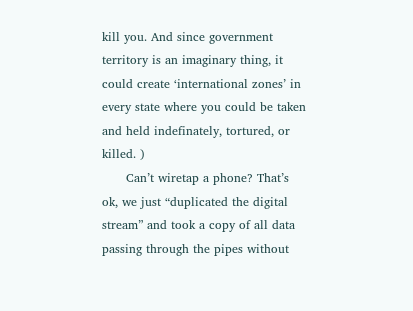kill you. And since government territory is an imaginary thing, it could create ‘international zones’ in every state where you could be taken and held indefinately, tortured, or killed. )
      Can’t wiretap a phone? That’s ok, we just “duplicated the digital stream” and took a copy of all data passing through the pipes without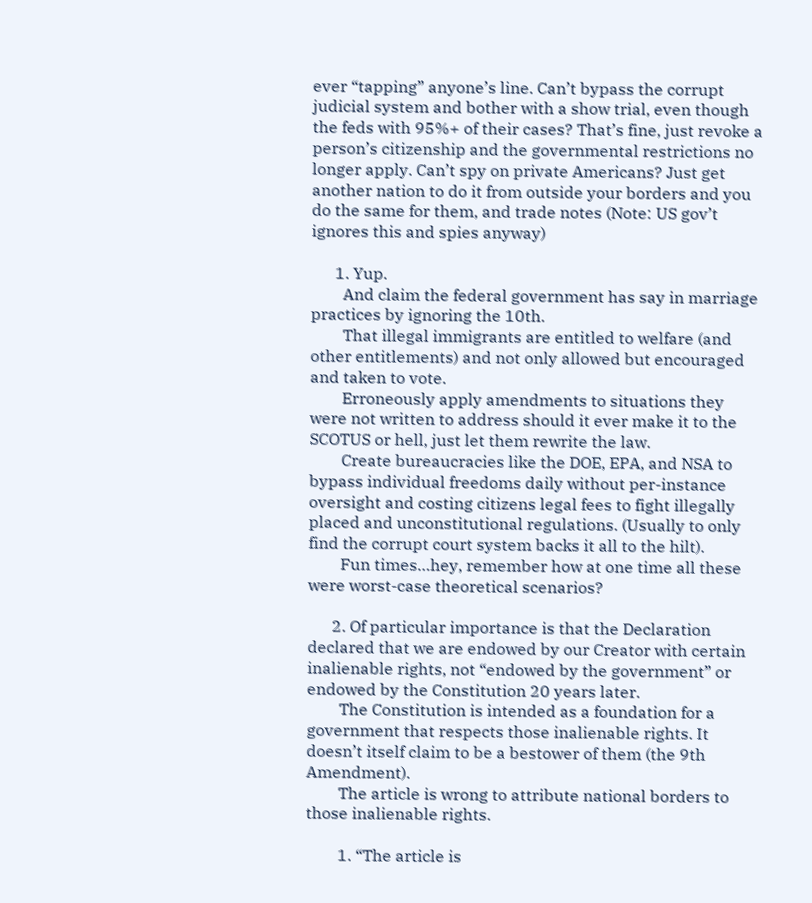ever “tapping” anyone’s line. Can’t bypass the corrupt judicial system and bother with a show trial, even though the feds with 95%+ of their cases? That’s fine, just revoke a person’s citizenship and the governmental restrictions no longer apply. Can’t spy on private Americans? Just get another nation to do it from outside your borders and you do the same for them, and trade notes (Note: US gov’t ignores this and spies anyway)

      1. Yup.
        And claim the federal government has say in marriage practices by ignoring the 10th.
        That illegal immigrants are entitled to welfare (and other entitlements) and not only allowed but encouraged and taken to vote.
        Erroneously apply amendments to situations they were not written to address should it ever make it to the SCOTUS or hell, just let them rewrite the law.
        Create bureaucracies like the DOE, EPA, and NSA to bypass individual freedoms daily without per-instance oversight and costing citizens legal fees to fight illegally placed and unconstitutional regulations. (Usually to only find the corrupt court system backs it all to the hilt).
        Fun times…hey, remember how at one time all these were worst-case theoretical scenarios?

      2. Of particular importance is that the Declaration declared that we are endowed by our Creator with certain inalienable rights, not “endowed by the government” or endowed by the Constitution 20 years later.
        The Constitution is intended as a foundation for a government that respects those inalienable rights. It doesn’t itself claim to be a bestower of them (the 9th Amendment).
        The article is wrong to attribute national borders to those inalienable rights.

        1. “The article is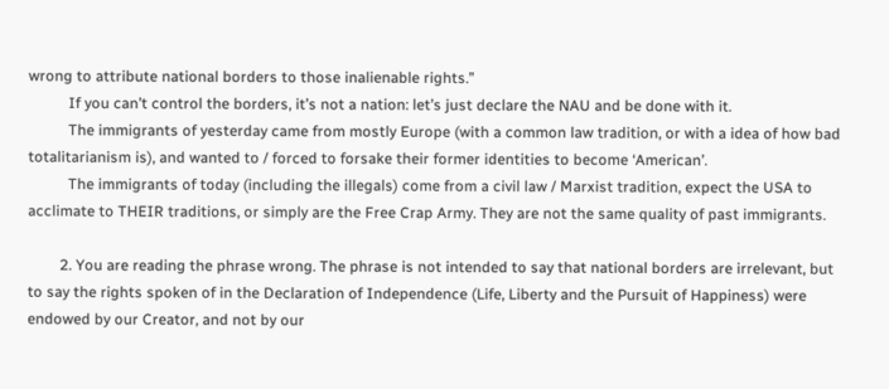wrong to attribute national borders to those inalienable rights.”
          If you can’t control the borders, it’s not a nation: let’s just declare the NAU and be done with it.
          The immigrants of yesterday came from mostly Europe (with a common law tradition, or with a idea of how bad totalitarianism is), and wanted to / forced to forsake their former identities to become ‘American’.
          The immigrants of today (including the illegals) come from a civil law / Marxist tradition, expect the USA to acclimate to THEIR traditions, or simply are the Free Crap Army. They are not the same quality of past immigrants.

        2. You are reading the phrase wrong. The phrase is not intended to say that national borders are irrelevant, but to say the rights spoken of in the Declaration of Independence (Life, Liberty and the Pursuit of Happiness) were endowed by our Creator, and not by our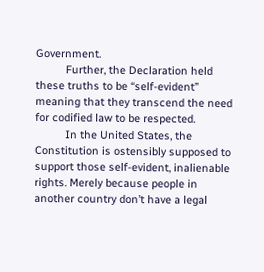Government.
          Further, the Declaration held these truths to be “self-evident” meaning that they transcend the need for codified law to be respected.
          In the United States, the Constitution is ostensibly supposed to support those self-evident, inalienable rights. Merely because people in another country don’t have a legal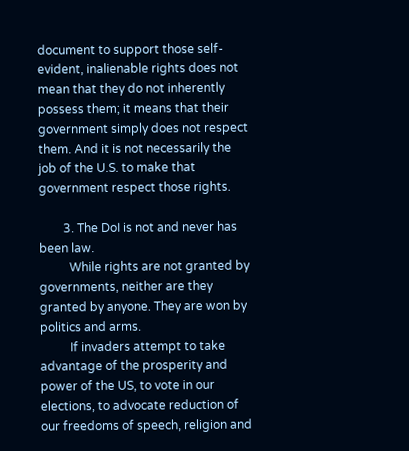document to support those self-evident, inalienable rights does not mean that they do not inherently possess them; it means that their government simply does not respect them. And it is not necessarily the job of the U.S. to make that government respect those rights.

        3. The DoI is not and never has been law.
          While rights are not granted by governments, neither are they granted by anyone. They are won by politics and arms.
          If invaders attempt to take advantage of the prosperity and power of the US, to vote in our elections, to advocate reduction of our freedoms of speech, religion and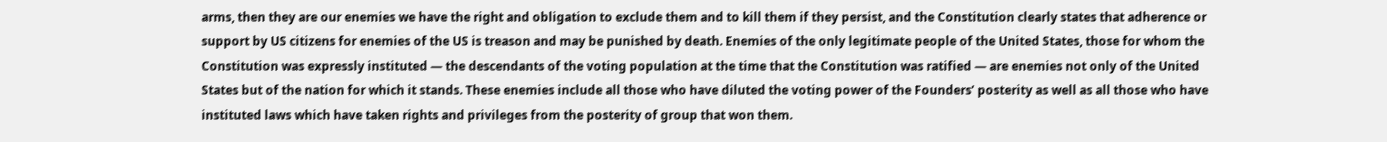arms, then they are our enemies we have the right and obligation to exclude them and to kill them if they persist, and the Constitution clearly states that adherence or support by US citizens for enemies of the US is treason and may be punished by death. Enemies of the only legitimate people of the United States, those for whom the Constitution was expressly instituted — the descendants of the voting population at the time that the Constitution was ratified — are enemies not only of the United States but of the nation for which it stands. These enemies include all those who have diluted the voting power of the Founders’ posterity as well as all those who have instituted laws which have taken rights and privileges from the posterity of group that won them.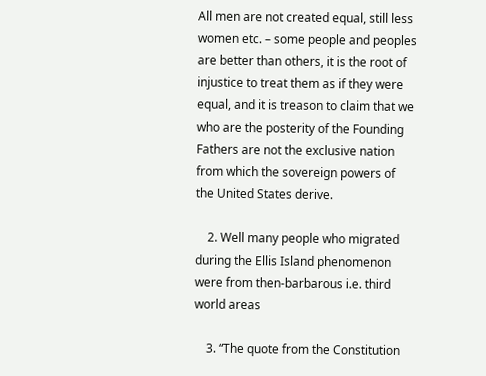All men are not created equal, still less women etc. – some people and peoples are better than others, it is the root of injustice to treat them as if they were equal, and it is treason to claim that we who are the posterity of the Founding Fathers are not the exclusive nation from which the sovereign powers of the United States derive.

    2. Well many people who migrated during the Ellis Island phenomenon were from then-barbarous i.e. third world areas

    3. “The quote from the Constitution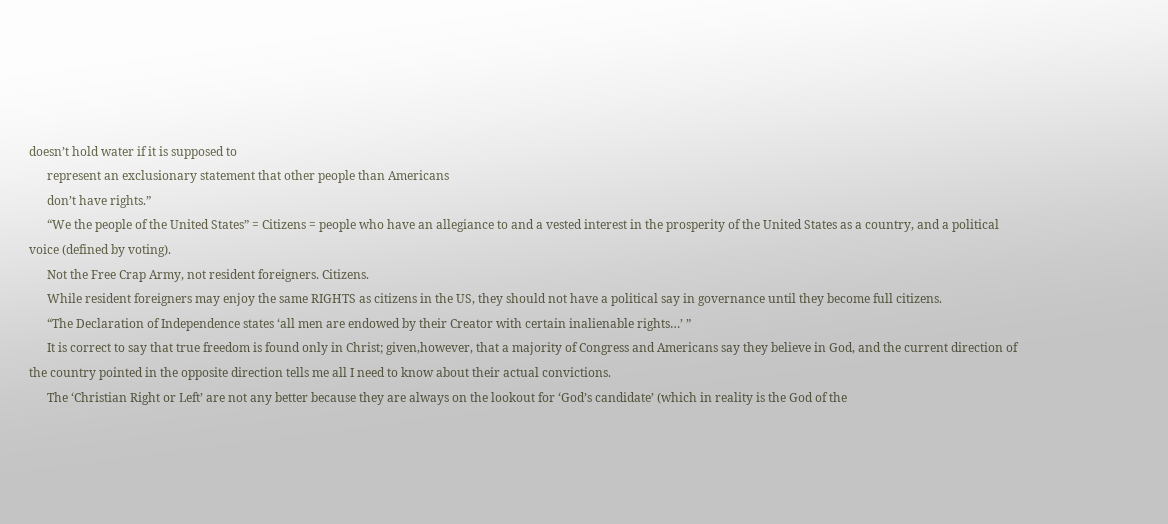doesn’t hold water if it is supposed to
      represent an exclusionary statement that other people than Americans
      don’t have rights.”
      “We the people of the United States” = Citizens = people who have an allegiance to and a vested interest in the prosperity of the United States as a country, and a political voice (defined by voting).
      Not the Free Crap Army, not resident foreigners. Citizens.
      While resident foreigners may enjoy the same RIGHTS as citizens in the US, they should not have a political say in governance until they become full citizens.
      “The Declaration of Independence states ‘all men are endowed by their Creator with certain inalienable rights…’ ”
      It is correct to say that true freedom is found only in Christ; given,however, that a majority of Congress and Americans say they believe in God, and the current direction of the country pointed in the opposite direction tells me all I need to know about their actual convictions.
      The ‘Christian Right or Left’ are not any better because they are always on the lookout for ‘God’s candidate’ (which in reality is the God of the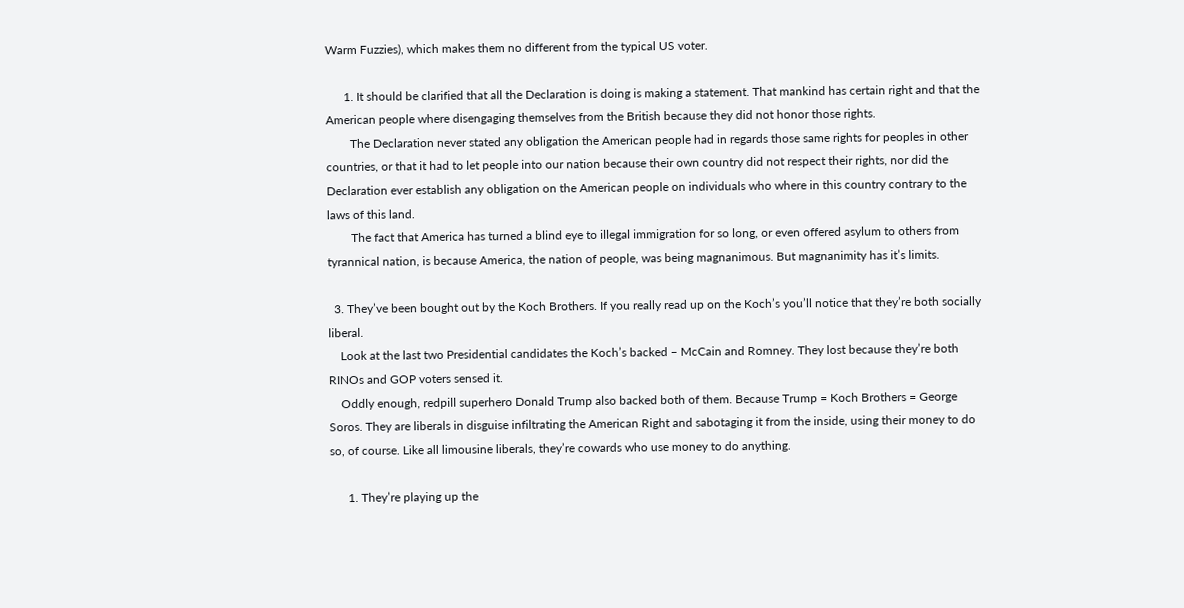Warm Fuzzies), which makes them no different from the typical US voter.

      1. It should be clarified that all the Declaration is doing is making a statement. That mankind has certain right and that the American people where disengaging themselves from the British because they did not honor those rights.
        The Declaration never stated any obligation the American people had in regards those same rights for peoples in other countries, or that it had to let people into our nation because their own country did not respect their rights, nor did the Declaration ever establish any obligation on the American people on individuals who where in this country contrary to the laws of this land.
        The fact that America has turned a blind eye to illegal immigration for so long, or even offered asylum to others from tyrannical nation, is because America, the nation of people, was being magnanimous. But magnanimity has it’s limits.

  3. They’ve been bought out by the Koch Brothers. If you really read up on the Koch’s you’ll notice that they’re both socially liberal.
    Look at the last two Presidential candidates the Koch’s backed – McCain and Romney. They lost because they’re both RINOs and GOP voters sensed it.
    Oddly enough, redpill superhero Donald Trump also backed both of them. Because Trump = Koch Brothers = George Soros. They are liberals in disguise infiltrating the American Right and sabotaging it from the inside, using their money to do so, of course. Like all limousine liberals, they’re cowards who use money to do anything.

      1. They’re playing up the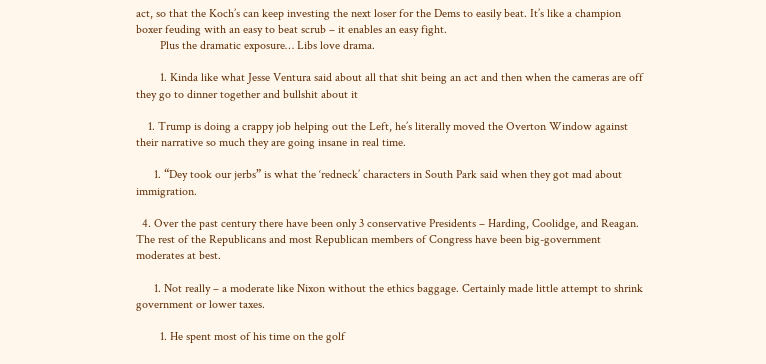act, so that the Koch’s can keep investing the next loser for the Dems to easily beat. It’s like a champion boxer feuding with an easy to beat scrub – it enables an easy fight.
        Plus the dramatic exposure… Libs love drama.

        1. Kinda like what Jesse Ventura said about all that shit being an act and then when the cameras are off they go to dinner together and bullshit about it

    1. Trump is doing a crappy job helping out the Left, he’s literally moved the Overton Window against their narrative so much they are going insane in real time.

      1. “Dey took our jerbs” is what the ‘redneck’ characters in South Park said when they got mad about immigration.

  4. Over the past century there have been only 3 conservative Presidents – Harding, Coolidge, and Reagan. The rest of the Republicans and most Republican members of Congress have been big-government moderates at best.

      1. Not really – a moderate like Nixon without the ethics baggage. Certainly made little attempt to shrink government or lower taxes.

        1. He spent most of his time on the golf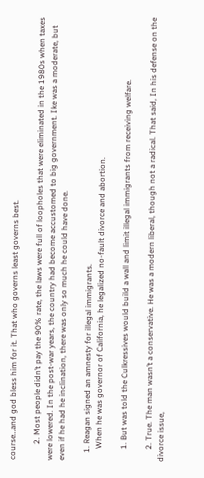course…and god bless him for it. That who governs least governs best.

        2. Most people didn’t pay the 90% rate, the laws were full of loopholes that were eliminated in the 1980s when taxes were lowered. In the post-war years, the country had become accustomed to big government. Ike was a moderate, but even if he had he inclination, there was only so much he could have done.

    1. Reagan signed an amnesty for illegal immigrants.
      When he was governor of California, he legalized no-fault divorce and abortion.

      1. But was told the Culkressives would build a wall and limit illegal immigrants from receiving welfare.

      2. True. The man wasn’t a conservative. He was a modern liberal, though not a radical. That said, In his defense on the divorce issue,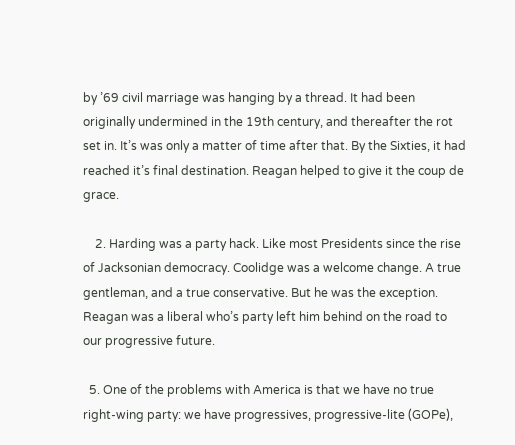by ’69 civil marriage was hanging by a thread. It had been originally undermined in the 19th century, and thereafter the rot set in. It’s was only a matter of time after that. By the Sixties, it had reached it’s final destination. Reagan helped to give it the coup de grace.

    2. Harding was a party hack. Like most Presidents since the rise of Jacksonian democracy. Coolidge was a welcome change. A true gentleman, and a true conservative. But he was the exception. Reagan was a liberal who’s party left him behind on the road to our progressive future.

  5. One of the problems with America is that we have no true right-wing party: we have progressives, progressive-lite (GOPe),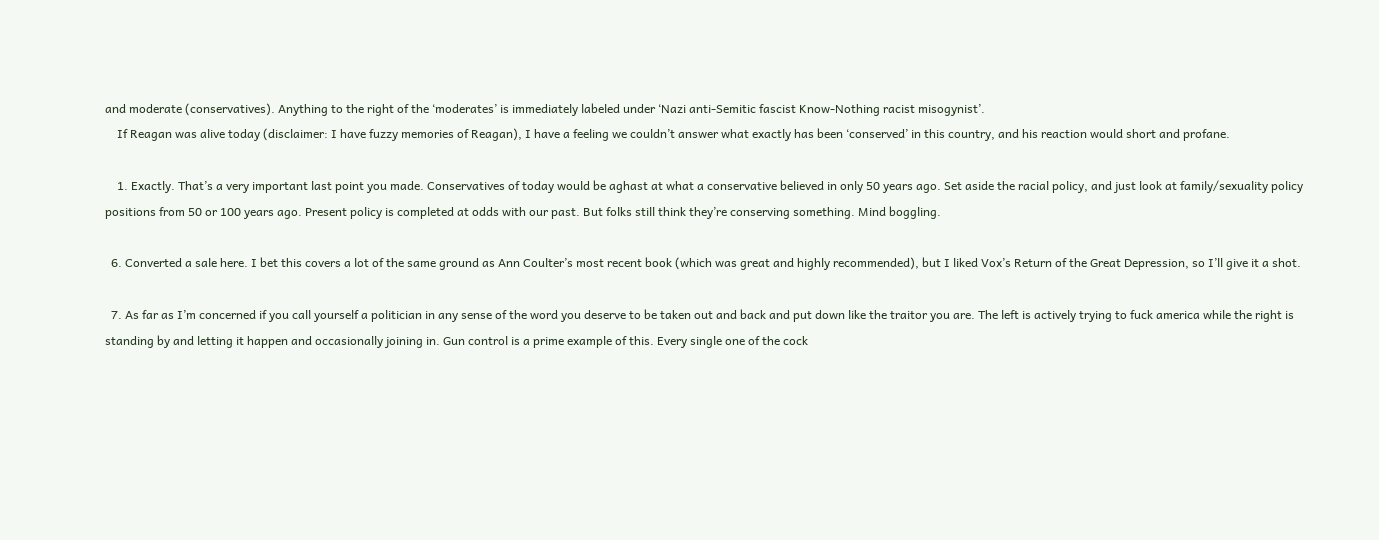and moderate (conservatives). Anything to the right of the ‘moderates’ is immediately labeled under ‘Nazi anti-Semitic fascist Know-Nothing racist misogynist’.
    If Reagan was alive today (disclaimer: I have fuzzy memories of Reagan), I have a feeling we couldn’t answer what exactly has been ‘conserved’ in this country, and his reaction would short and profane.

    1. Exactly. That’s a very important last point you made. Conservatives of today would be aghast at what a conservative believed in only 50 years ago. Set aside the racial policy, and just look at family/sexuality policy positions from 50 or 100 years ago. Present policy is completed at odds with our past. But folks still think they’re conserving something. Mind boggling.

  6. Converted a sale here. I bet this covers a lot of the same ground as Ann Coulter’s most recent book (which was great and highly recommended), but I liked Vox’s Return of the Great Depression, so I’ll give it a shot.

  7. As far as I’m concerned if you call yourself a politician in any sense of the word you deserve to be taken out and back and put down like the traitor you are. The left is actively trying to fuck america while the right is standing by and letting it happen and occasionally joining in. Gun control is a prime example of this. Every single one of the cock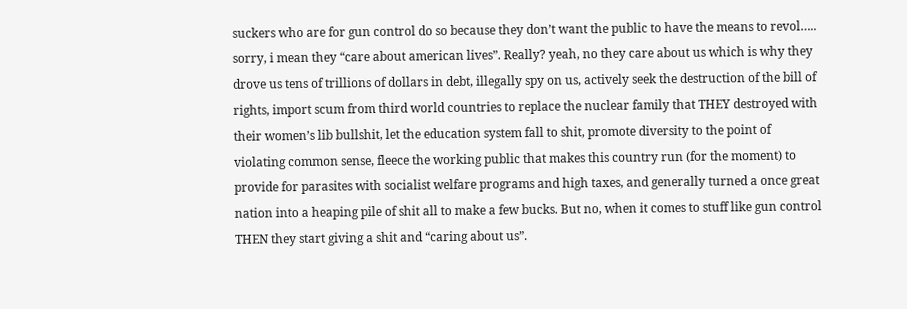suckers who are for gun control do so because they don’t want the public to have the means to revol….. sorry, i mean they “care about american lives”. Really? yeah, no they care about us which is why they drove us tens of trillions of dollars in debt, illegally spy on us, actively seek the destruction of the bill of rights, import scum from third world countries to replace the nuclear family that THEY destroyed with their women’s lib bullshit, let the education system fall to shit, promote diversity to the point of violating common sense, fleece the working public that makes this country run (for the moment) to provide for parasites with socialist welfare programs and high taxes, and generally turned a once great nation into a heaping pile of shit all to make a few bucks. But no, when it comes to stuff like gun control THEN they start giving a shit and “caring about us”.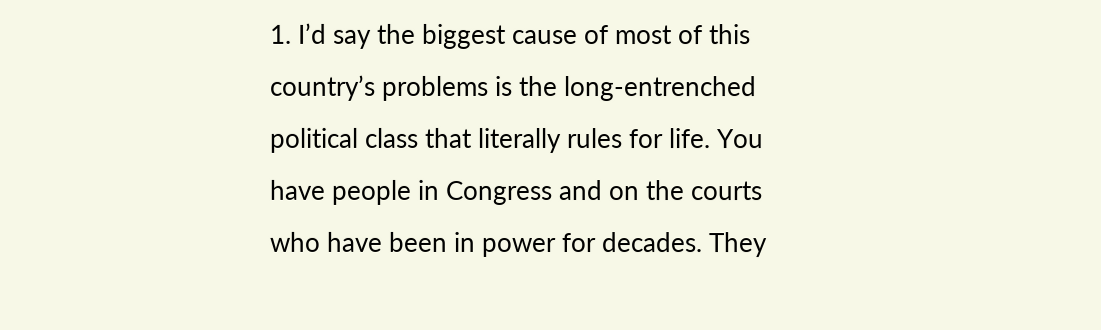1. I’d say the biggest cause of most of this country’s problems is the long-entrenched political class that literally rules for life. You have people in Congress and on the courts who have been in power for decades. They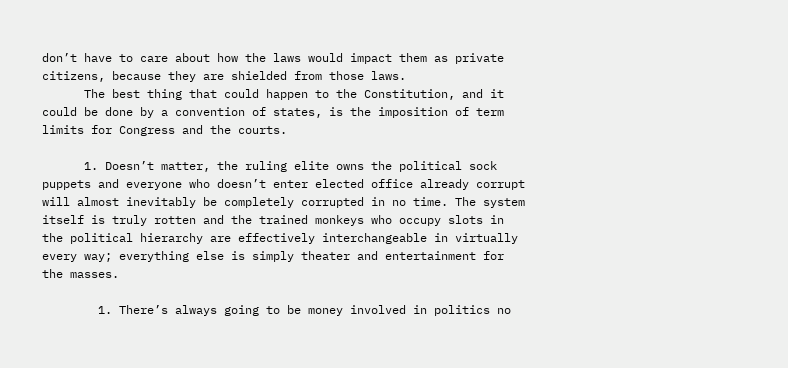don’t have to care about how the laws would impact them as private citizens, because they are shielded from those laws.
      The best thing that could happen to the Constitution, and it could be done by a convention of states, is the imposition of term limits for Congress and the courts.

      1. Doesn’t matter, the ruling elite owns the political sock puppets and everyone who doesn’t enter elected office already corrupt will almost inevitably be completely corrupted in no time. The system itself is truly rotten and the trained monkeys who occupy slots in the political hierarchy are effectively interchangeable in virtually every way; everything else is simply theater and entertainment for the masses.

        1. There’s always going to be money involved in politics no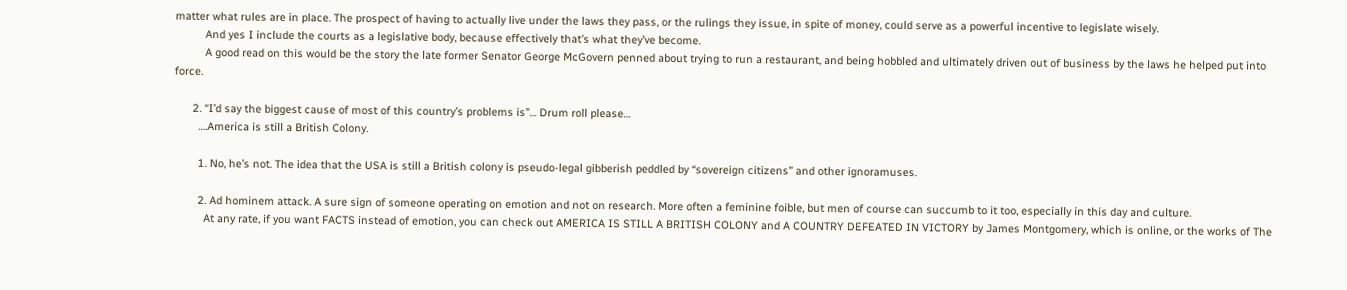matter what rules are in place. The prospect of having to actually live under the laws they pass, or the rulings they issue, in spite of money, could serve as a powerful incentive to legislate wisely.
          And yes I include the courts as a legislative body, because effectively that’s what they’ve become.
          A good read on this would be the story the late former Senator George McGovern penned about trying to run a restaurant, and being hobbled and ultimately driven out of business by the laws he helped put into force.

      2. “I’d say the biggest cause of most of this country’s problems is”… Drum roll please…
        ….America is still a British Colony.

        1. No, he’s not. The idea that the USA is still a British colony is pseudo-legal gibberish peddled by “sovereign citizens” and other ignoramuses.

        2. Ad hominem attack. A sure sign of someone operating on emotion and not on research. More often a feminine foible, but men of course can succumb to it too, especially in this day and culture.
          At any rate, if you want FACTS instead of emotion, you can check out AMERICA IS STILL A BRITISH COLONY and A COUNTRY DEFEATED IN VICTORY by James Montgomery, which is online, or the works of The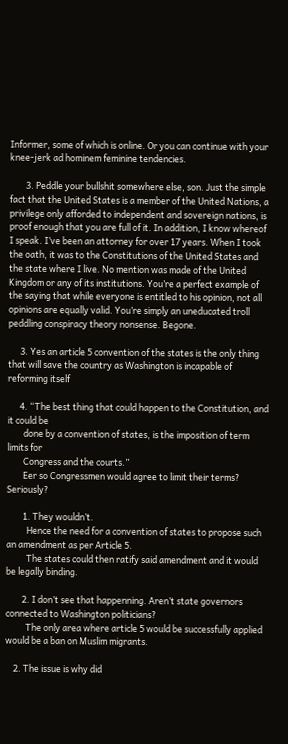Informer, some of which is online. Or you can continue with your knee-jerk ad hominem feminine tendencies.

        3. Peddle your bullshit somewhere else, son. Just the simple fact that the United States is a member of the United Nations, a privilege only afforded to independent and sovereign nations, is proof enough that you are full of it. In addition, I know whereof I speak. I’ve been an attorney for over 17 years. When I took the oath, it was to the Constitutions of the United States and the state where I live. No mention was made of the United Kingdom or any of its institutions. You’re a perfect example of the saying that while everyone is entitled to his opinion, not all opinions are equally valid. You’re simply an uneducated troll peddling conspiracy theory nonsense. Begone.

      3. Yes an article 5 convention of the states is the only thing that will save the country as Washington is incapable of reforming itself

      4. “The best thing that could happen to the Constitution, and it could be
        done by a convention of states, is the imposition of term limits for
        Congress and the courts.”
        Eer so Congressmen would agree to limit their terms? Seriously?

        1. They wouldn’t.
          Hence the need for a convention of states to propose such an amendment as per Article 5.
          The states could then ratify said amendment and it would be legally binding.

        2. I don’t see that happenning. Aren’t state governors connected to Washington politicians?
          The only area where article 5 would be successfully applied would be a ban on Muslim migrants.

    2. The issue is why did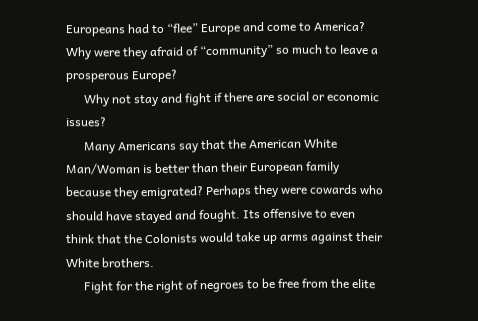Europeans had to “flee” Europe and come to America? Why were they afraid of “community” so much to leave a prosperous Europe?
      Why not stay and fight if there are social or economic issues?
      Many Americans say that the American White Man/Woman is better than their European family because they emigrated? Perhaps they were cowards who should have stayed and fought. Its offensive to even think that the Colonists would take up arms against their White brothers.
      Fight for the right of negroes to be free from the elite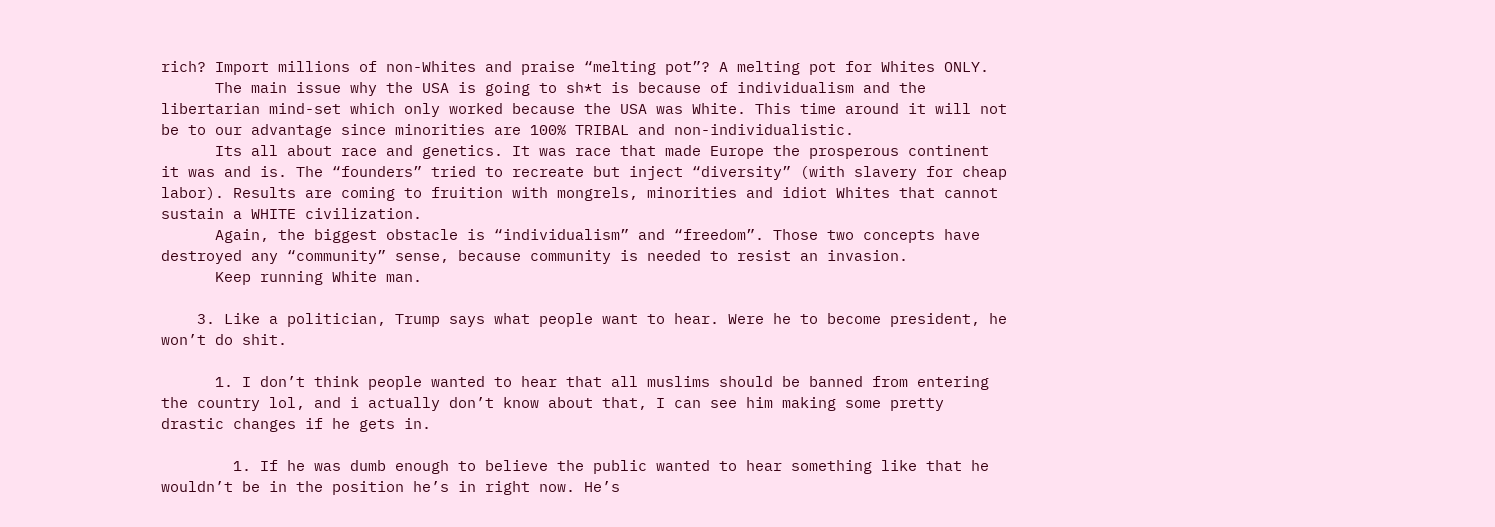rich? Import millions of non-Whites and praise “melting pot”? A melting pot for Whites ONLY.
      The main issue why the USA is going to sh*t is because of individualism and the libertarian mind-set which only worked because the USA was White. This time around it will not be to our advantage since minorities are 100% TRIBAL and non-individualistic.
      Its all about race and genetics. It was race that made Europe the prosperous continent it was and is. The “founders” tried to recreate but inject “diversity” (with slavery for cheap labor). Results are coming to fruition with mongrels, minorities and idiot Whites that cannot sustain a WHITE civilization.
      Again, the biggest obstacle is “individualism” and “freedom”. Those two concepts have destroyed any “community” sense, because community is needed to resist an invasion.
      Keep running White man.

    3. Like a politician, Trump says what people want to hear. Were he to become president, he won’t do shit.

      1. I don’t think people wanted to hear that all muslims should be banned from entering the country lol, and i actually don’t know about that, I can see him making some pretty drastic changes if he gets in.

        1. If he was dumb enough to believe the public wanted to hear something like that he wouldn’t be in the position he’s in right now. He’s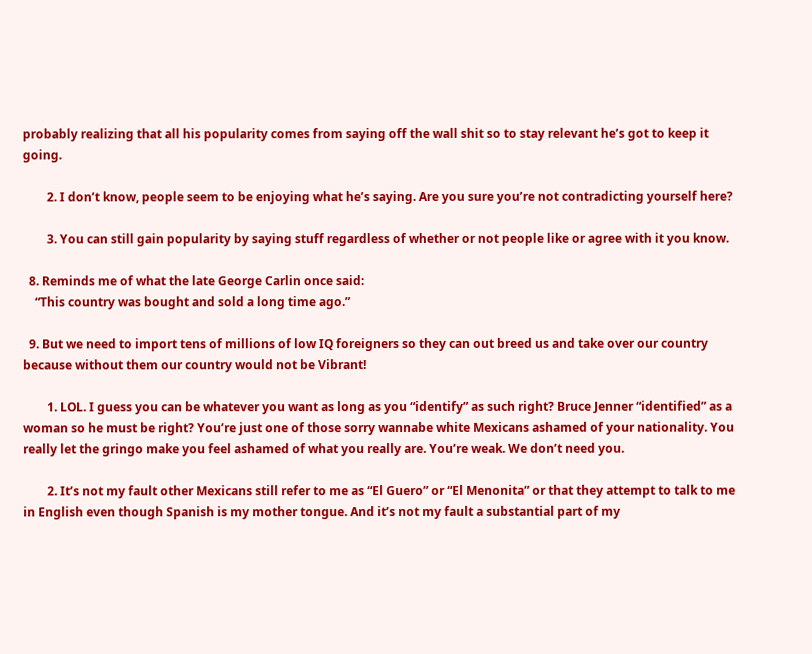probably realizing that all his popularity comes from saying off the wall shit so to stay relevant he’s got to keep it going.

        2. I don’t know, people seem to be enjoying what he’s saying. Are you sure you’re not contradicting yourself here?

        3. You can still gain popularity by saying stuff regardless of whether or not people like or agree with it you know.

  8. Reminds me of what the late George Carlin once said:
    “This country was bought and sold a long time ago.”

  9. But we need to import tens of millions of low IQ foreigners so they can out breed us and take over our country because without them our country would not be Vibrant!

        1. LOL. I guess you can be whatever you want as long as you “identify” as such right? Bruce Jenner “identified” as a woman so he must be right? You’re just one of those sorry wannabe white Mexicans ashamed of your nationality. You really let the gringo make you feel ashamed of what you really are. You’re weak. We don’t need you.

        2. It’s not my fault other Mexicans still refer to me as “El Guero” or “El Menonita” or that they attempt to talk to me in English even though Spanish is my mother tongue. And it’s not my fault a substantial part of my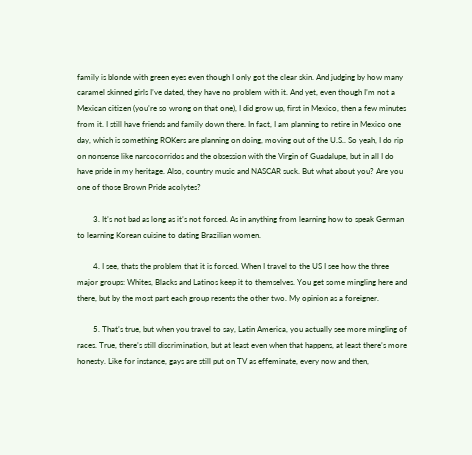family is blonde with green eyes even though I only got the clear skin. And judging by how many caramel skinned girls I’ve dated, they have no problem with it. And yet, even though I’m not a Mexican citizen (you’re so wrong on that one), I did grow up, first in Mexico, then a few minutes from it. I still have friends and family down there. In fact, I am planning to retire in Mexico one day, which is something ROKers are planning on doing, moving out of the U.S.. So yeah, I do rip on nonsense like narcocorridos and the obsession with the Virgin of Guadalupe, but in all I do have pride in my heritage. Also, country music and NASCAR suck. But what about you? Are you one of those Brown Pride acolytes?

        3. It’s not bad as long as it’s not forced. As in anything from learning how to speak German to learning Korean cuisine to dating Brazilian women.

        4. I see, thats the problem that it is forced. When I travel to the US I see how the three major groups: Whites, Blacks and Latinos keep it to themselves. You get some mingling here and there, but by the most part each group resents the other two. My opinion as a foreigner.

        5. That’s true, but when you travel to say, Latin America, you actually see more mingling of races. True, there’s still discrimination, but at least even when that happens, at least there’s more honesty. Like for instance, gays are still put on TV as effeminate, every now and then,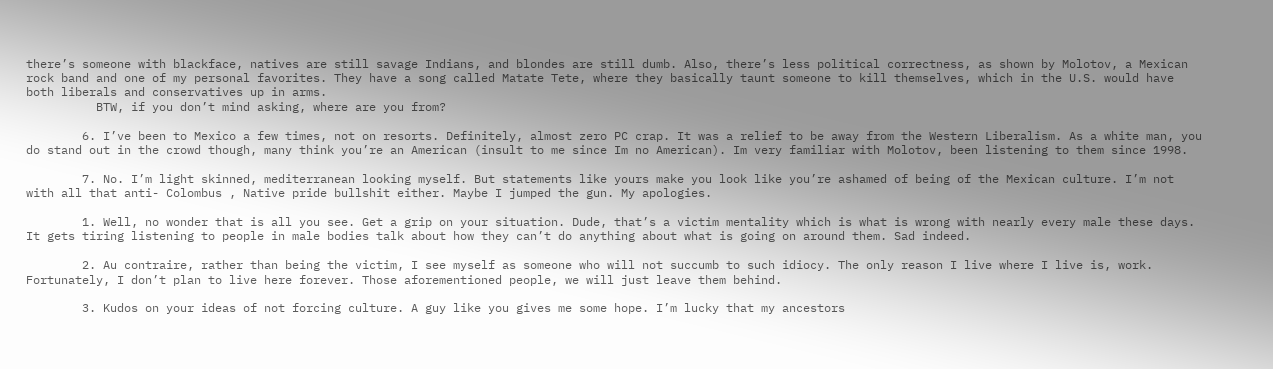there’s someone with blackface, natives are still savage Indians, and blondes are still dumb. Also, there’s less political correctness, as shown by Molotov, a Mexican rock band and one of my personal favorites. They have a song called Matate Tete, where they basically taunt someone to kill themselves, which in the U.S. would have both liberals and conservatives up in arms.
          BTW, if you don’t mind asking, where are you from?

        6. I’ve been to Mexico a few times, not on resorts. Definitely, almost zero PC crap. It was a relief to be away from the Western Liberalism. As a white man, you do stand out in the crowd though, many think you’re an American (insult to me since Im no American). Im very familiar with Molotov, been listening to them since 1998.

        7. No. I’m light skinned, mediterranean looking myself. But statements like yours make you look like you’re ashamed of being of the Mexican culture. I’m not with all that anti- Colombus , Native pride bullshit either. Maybe I jumped the gun. My apologies.

        1. Well, no wonder that is all you see. Get a grip on your situation. Dude, that’s a victim mentality which is what is wrong with nearly every male these days. It gets tiring listening to people in male bodies talk about how they can’t do anything about what is going on around them. Sad indeed.

        2. Au contraire, rather than being the victim, I see myself as someone who will not succumb to such idiocy. The only reason I live where I live is, work. Fortunately, I don’t plan to live here forever. Those aforementioned people, we will just leave them behind.

        3. Kudos on your ideas of not forcing culture. A guy like you gives me some hope. I’m lucky that my ancestors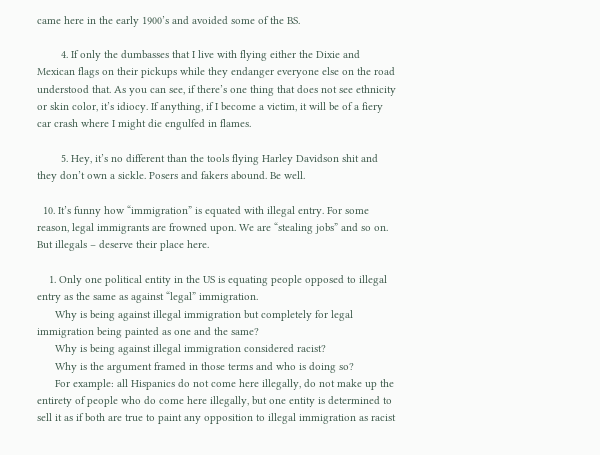came here in the early 1900’s and avoided some of the BS.

        4. If only the dumbasses that I live with flying either the Dixie and Mexican flags on their pickups while they endanger everyone else on the road understood that. As you can see, if there’s one thing that does not see ethnicity or skin color, it’s idiocy. If anything, if I become a victim, it will be of a fiery car crash where I might die engulfed in flames.

        5. Hey, it’s no different than the tools flying Harley Davidson shit and they don’t own a sickle. Posers and fakers abound. Be well.

  10. It’s funny how “immigration” is equated with illegal entry. For some reason, legal immigrants are frowned upon. We are “stealing jobs” and so on. But illegals – deserve their place here.

    1. Only one political entity in the US is equating people opposed to illegal entry as the same as against “legal” immigration.
      Why is being against illegal immigration but completely for legal immigration being painted as one and the same?
      Why is being against illegal immigration considered racist?
      Why is the argument framed in those terms and who is doing so?
      For example: all Hispanics do not come here illegally, do not make up the entirety of people who do come here illegally, but one entity is determined to sell it as if both are true to paint any opposition to illegal immigration as racist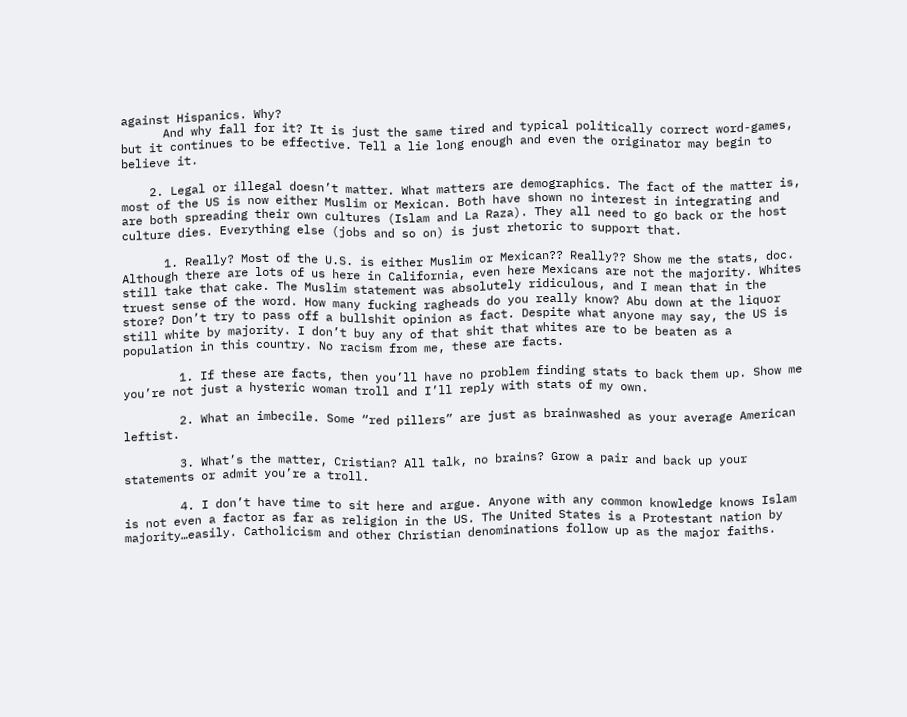against Hispanics. Why?
      And why fall for it? It is just the same tired and typical politically correct word-games, but it continues to be effective. Tell a lie long enough and even the originator may begin to believe it.

    2. Legal or illegal doesn’t matter. What matters are demographics. The fact of the matter is, most of the US is now either Muslim or Mexican. Both have shown no interest in integrating and are both spreading their own cultures (Islam and La Raza). They all need to go back or the host culture dies. Everything else (jobs and so on) is just rhetoric to support that.

      1. Really? Most of the U.S. is either Muslim or Mexican?? Really?? Show me the stats, doc. Although there are lots of us here in California, even here Mexicans are not the majority. Whites still take that cake. The Muslim statement was absolutely ridiculous, and I mean that in the truest sense of the word. How many fucking ragheads do you really know? Abu down at the liquor store? Don’t try to pass off a bullshit opinion as fact. Despite what anyone may say, the US is still white by majority. I don’t buy any of that shit that whites are to be beaten as a population in this country. No racism from me, these are facts.

        1. If these are facts, then you’ll have no problem finding stats to back them up. Show me you’re not just a hysteric woman troll and I’ll reply with stats of my own.

        2. What an imbecile. Some “red pillers” are just as brainwashed as your average American leftist.

        3. What’s the matter, Cristian? All talk, no brains? Grow a pair and back up your statements or admit you’re a troll.

        4. I don’t have time to sit here and argue. Anyone with any common knowledge knows Islam is not even a factor as far as religion in the US. The United States is a Protestant nation by majority…easily. Catholicism and other Christian denominations follow up as the major faiths.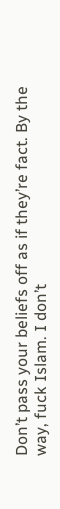Don’t pass your beliefs off as if they’re fact. By the way, fuck Islam. I don’t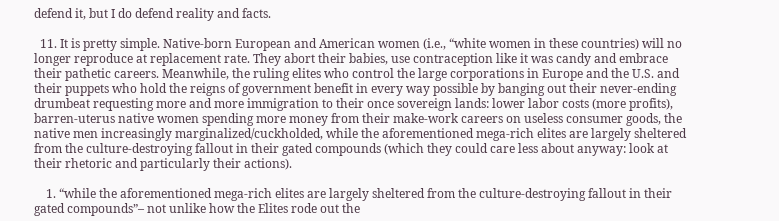defend it, but I do defend reality and facts.

  11. It is pretty simple. Native-born European and American women (i.e., “white women in these countries) will no longer reproduce at replacement rate. They abort their babies, use contraception like it was candy and embrace their pathetic careers. Meanwhile, the ruling elites who control the large corporations in Europe and the U.S. and their puppets who hold the reigns of government benefit in every way possible by banging out their never-ending drumbeat requesting more and more immigration to their once sovereign lands: lower labor costs (more profits), barren-uterus native women spending more money from their make-work careers on useless consumer goods, the native men increasingly marginalized/cuckholded, while the aforementioned mega-rich elites are largely sheltered from the culture-destroying fallout in their gated compounds (which they could care less about anyway: look at their rhetoric and particularly their actions).

    1. “while the aforementioned mega-rich elites are largely sheltered from the culture-destroying fallout in their gated compounds”– not unlike how the Elites rode out the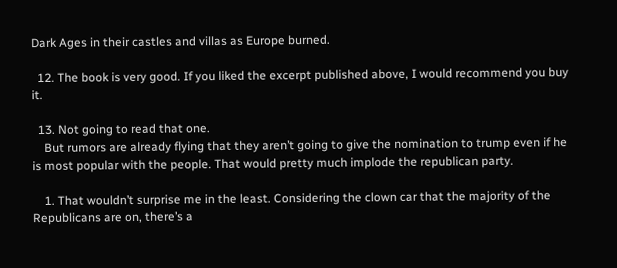Dark Ages in their castles and villas as Europe burned.

  12. The book is very good. If you liked the excerpt published above, I would recommend you buy it.

  13. Not going to read that one.
    But rumors are already flying that they aren’t going to give the nomination to trump even if he is most popular with the people. That would pretty much implode the republican party.

    1. That wouldn’t surprise me in the least. Considering the clown car that the majority of the Republicans are on, there’s a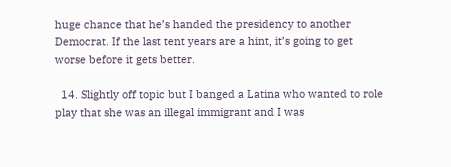huge chance that he’s handed the presidency to another Democrat. If the last tent years are a hint, it’s going to get worse before it gets better.

  14. Slightly off topic but I banged a Latina who wanted to role play that she was an illegal immigrant and I was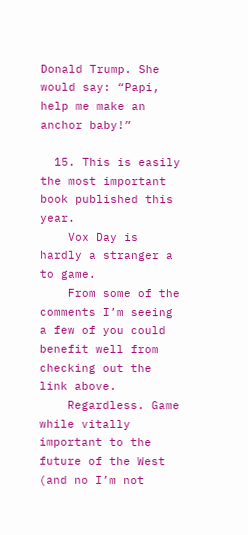Donald Trump. She would say: “Papi, help me make an anchor baby!”

  15. This is easily the most important book published this year.
    Vox Day is hardly a stranger a to game.
    From some of the comments I’m seeing a few of you could benefit well from checking out the link above.
    Regardless. Game while vitally important to the future of the West (and no I’m not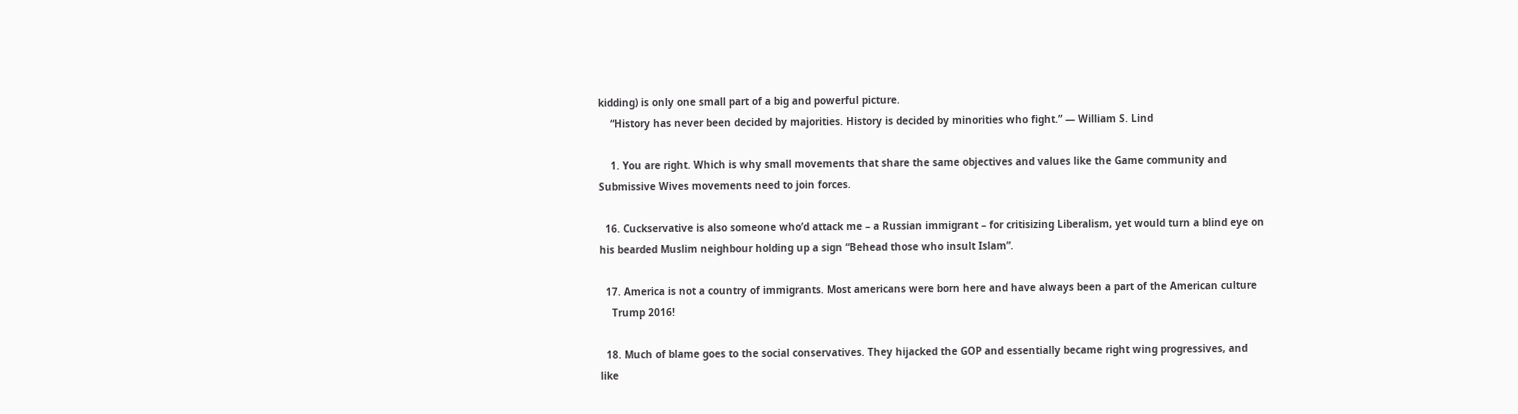kidding) is only one small part of a big and powerful picture.
    “History has never been decided by majorities. History is decided by minorities who fight.” — William S. Lind

    1. You are right. Which is why small movements that share the same objectives and values like the Game community and Submissive Wives movements need to join forces.

  16. Cuckservative is also someone who’d attack me – a Russian immigrant – for critisizing Liberalism, yet would turn a blind eye on his bearded Muslim neighbour holding up a sign “Behead those who insult Islam”.

  17. America is not a country of immigrants. Most americans were born here and have always been a part of the American culture
    Trump 2016!

  18. Much of blame goes to the social conservatives. They hijacked the GOP and essentially became right wing progressives, and like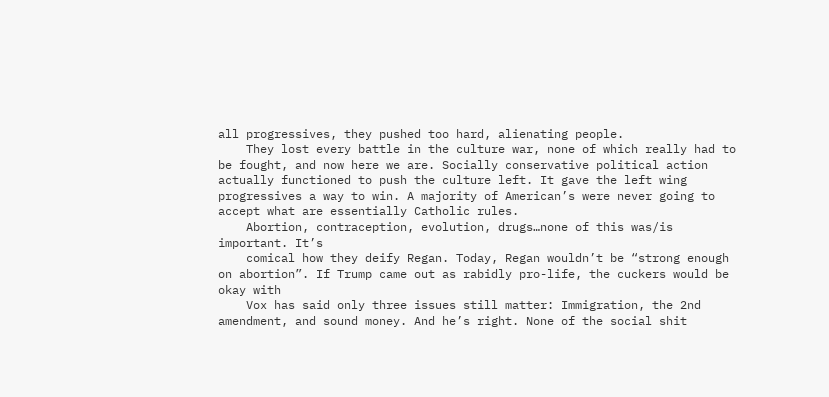all progressives, they pushed too hard, alienating people.
    They lost every battle in the culture war, none of which really had to be fought, and now here we are. Socially conservative political action actually functioned to push the culture left. It gave the left wing progressives a way to win. A majority of American’s were never going to accept what are essentially Catholic rules.
    Abortion, contraception, evolution, drugs…none of this was/is important. It’s
    comical how they deify Regan. Today, Regan wouldn’t be “strong enough on abortion”. If Trump came out as rabidly pro-life, the cuckers would be okay with
    Vox has said only three issues still matter: Immigration, the 2nd amendment, and sound money. And he’s right. None of the social shit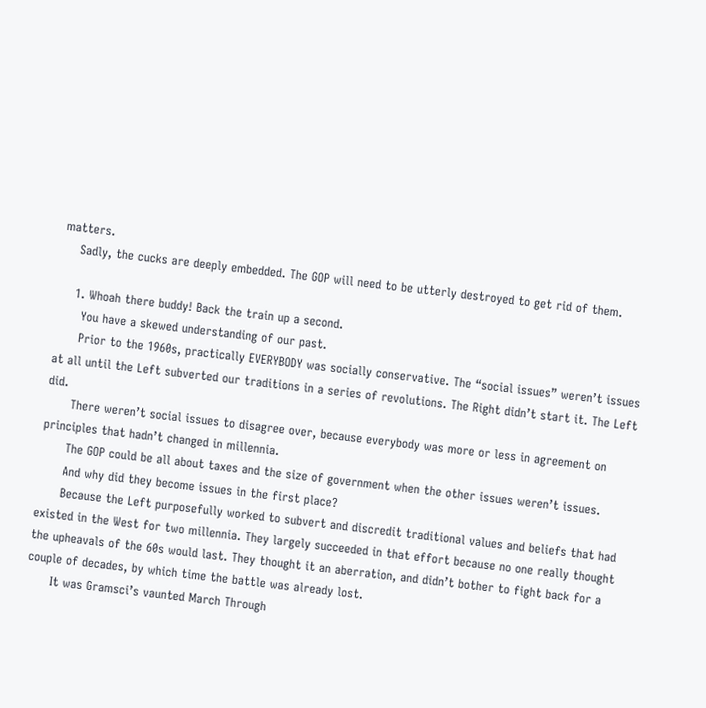matters.
    Sadly, the cucks are deeply embedded. The GOP will need to be utterly destroyed to get rid of them.

    1. Whoah there buddy! Back the train up a second.
      You have a skewed understanding of our past.
      Prior to the 1960s, practically EVERYBODY was socially conservative. The “social issues” weren’t issues at all until the Left subverted our traditions in a series of revolutions. The Right didn’t start it. The Left did.
      There weren’t social issues to disagree over, because everybody was more or less in agreement on principles that hadn’t changed in millennia.
      The GOP could be all about taxes and the size of government when the other issues weren’t issues.
      And why did they become issues in the first place?
      Because the Left purposefully worked to subvert and discredit traditional values and beliefs that had existed in the West for two millennia. They largely succeeded in that effort because no one really thought the upheavals of the 60s would last. They thought it an aberration, and didn’t bother to fight back for a couple of decades, by which time the battle was already lost.
      It was Gramsci’s vaunted March Through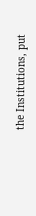the Institutions, put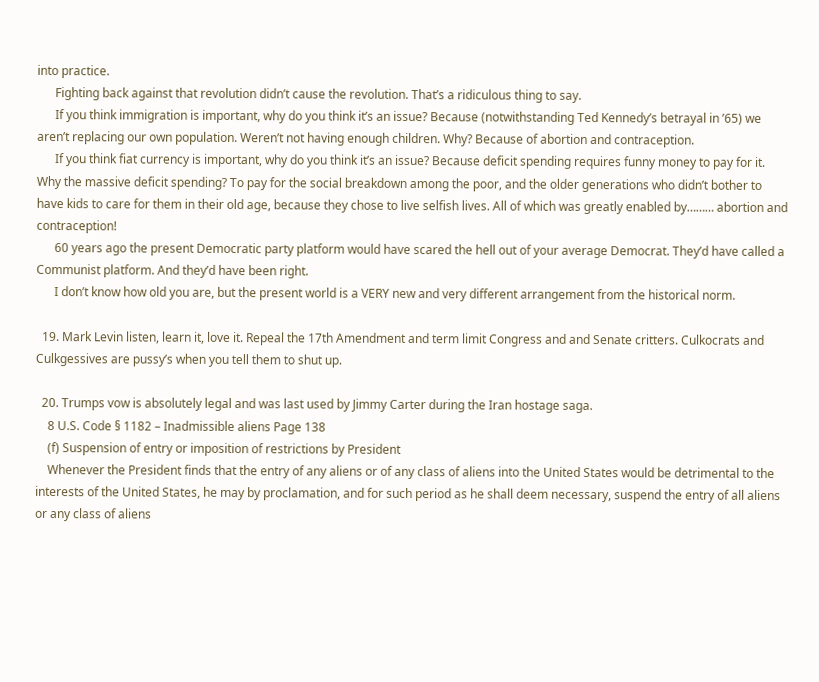into practice.
      Fighting back against that revolution didn’t cause the revolution. That’s a ridiculous thing to say.
      If you think immigration is important, why do you think it’s an issue? Because (notwithstanding Ted Kennedy’s betrayal in ’65) we aren’t replacing our own population. Weren’t not having enough children. Why? Because of abortion and contraception.
      If you think fiat currency is important, why do you think it’s an issue? Because deficit spending requires funny money to pay for it. Why the massive deficit spending? To pay for the social breakdown among the poor, and the older generations who didn’t bother to have kids to care for them in their old age, because they chose to live selfish lives. All of which was greatly enabled by……… abortion and contraception!
      60 years ago the present Democratic party platform would have scared the hell out of your average Democrat. They’d have called a Communist platform. And they’d have been right.
      I don’t know how old you are, but the present world is a VERY new and very different arrangement from the historical norm.

  19. Mark Levin listen, learn it, love it. Repeal the 17th Amendment and term limit Congress and and Senate critters. Culkocrats and Culkgessives are pussy’s when you tell them to shut up.

  20. Trumps vow is absolutely legal and was last used by Jimmy Carter during the Iran hostage saga.
    8 U.S. Code § 1182 – Inadmissible aliens Page 138
    (f) Suspension of entry or imposition of restrictions by President
    Whenever the President finds that the entry of any aliens or of any class of aliens into the United States would be detrimental to the interests of the United States, he may by proclamation, and for such period as he shall deem necessary, suspend the entry of all aliens or any class of aliens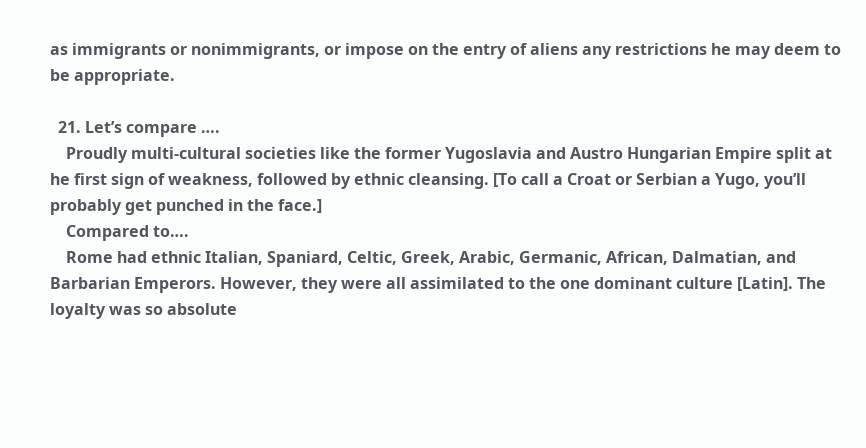as immigrants or nonimmigrants, or impose on the entry of aliens any restrictions he may deem to be appropriate.

  21. Let’s compare ….
    Proudly multi-cultural societies like the former Yugoslavia and Austro Hungarian Empire split at he first sign of weakness, followed by ethnic cleansing. [To call a Croat or Serbian a Yugo, you’ll probably get punched in the face.]
    Compared to….
    Rome had ethnic Italian, Spaniard, Celtic, Greek, Arabic, Germanic, African, Dalmatian, and Barbarian Emperors. However, they were all assimilated to the one dominant culture [Latin]. The loyalty was so absolute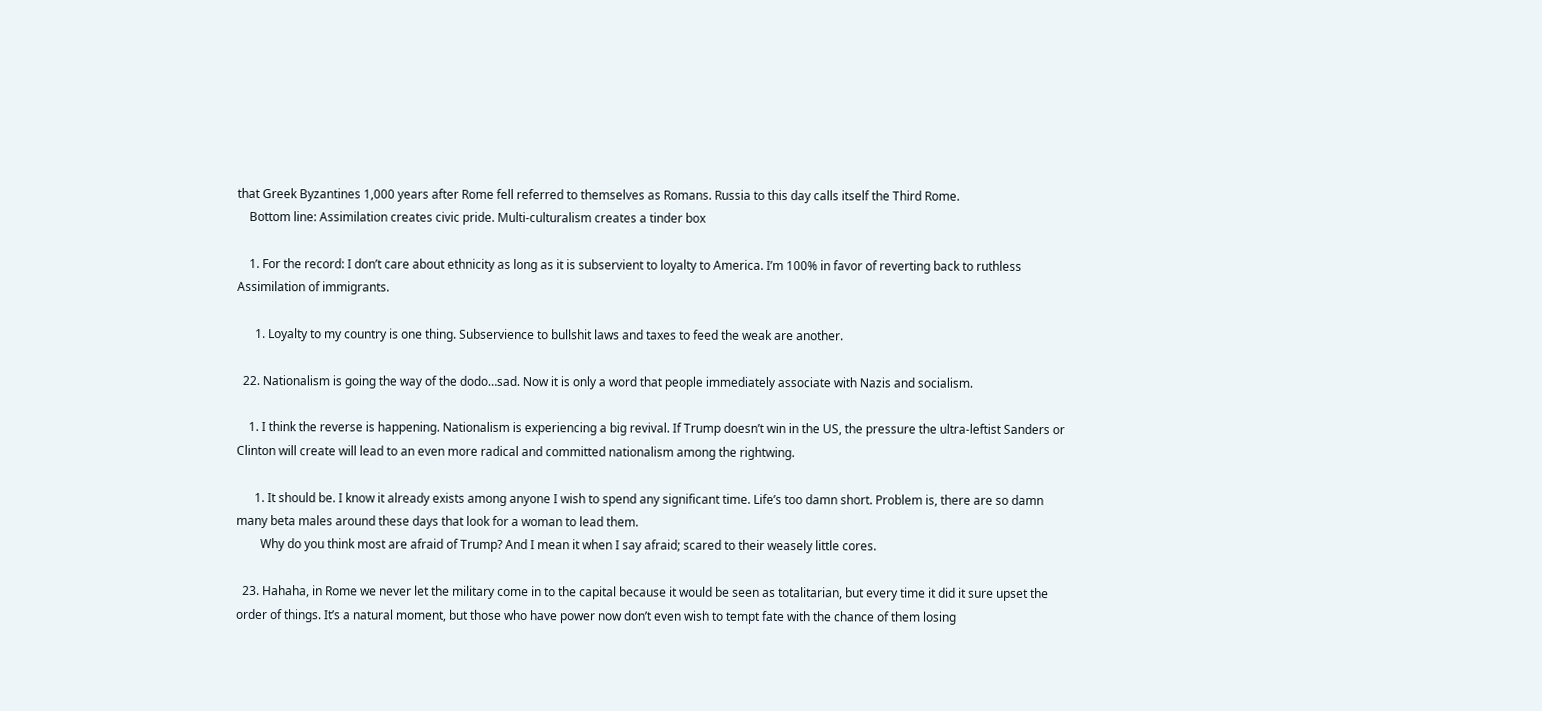that Greek Byzantines 1,000 years after Rome fell referred to themselves as Romans. Russia to this day calls itself the Third Rome.
    Bottom line: Assimilation creates civic pride. Multi-culturalism creates a tinder box

    1. For the record: I don’t care about ethnicity as long as it is subservient to loyalty to America. I’m 100% in favor of reverting back to ruthless Assimilation of immigrants.

      1. Loyalty to my country is one thing. Subservience to bullshit laws and taxes to feed the weak are another.

  22. Nationalism is going the way of the dodo…sad. Now it is only a word that people immediately associate with Nazis and socialism.

    1. I think the reverse is happening. Nationalism is experiencing a big revival. If Trump doesn’t win in the US, the pressure the ultra-leftist Sanders or Clinton will create will lead to an even more radical and committed nationalism among the rightwing.

      1. It should be. I know it already exists among anyone I wish to spend any significant time. Life’s too damn short. Problem is, there are so damn many beta males around these days that look for a woman to lead them.
        Why do you think most are afraid of Trump? And I mean it when I say afraid; scared to their weasely little cores.

  23. Hahaha, in Rome we never let the military come in to the capital because it would be seen as totalitarian, but every time it did it sure upset the order of things. It’s a natural moment, but those who have power now don’t even wish to tempt fate with the chance of them losing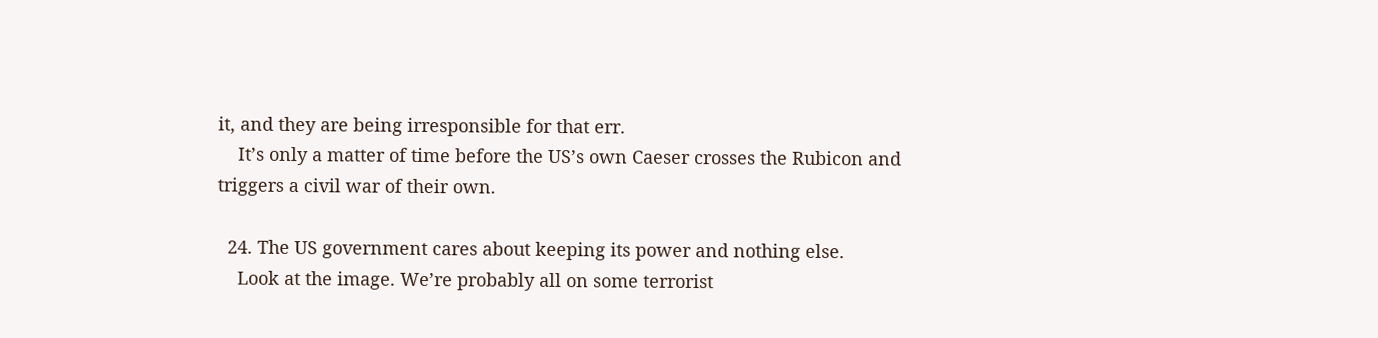it, and they are being irresponsible for that err.
    It’s only a matter of time before the US’s own Caeser crosses the Rubicon and triggers a civil war of their own.

  24. The US government cares about keeping its power and nothing else.
    Look at the image. We’re probably all on some terrorist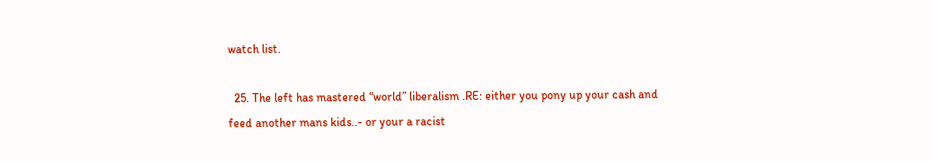watch list.

  25. The left has mastered “world” liberalism .RE: either you pony up your cash and feed another mans kids..- or your a racist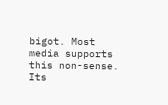bigot. Most media supports this non-sense. Its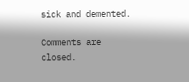sick and demented.

Comments are closed.